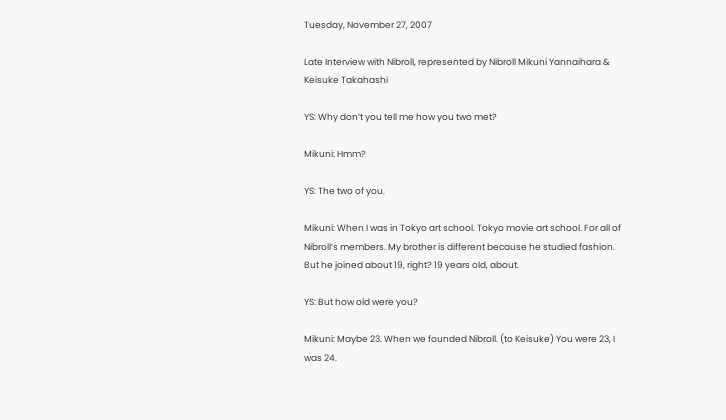Tuesday, November 27, 2007

Late Interview with Nibroll, represented by Nibroll Mikuni Yannaihara & Keisuke Takahashi

YS: Why don’t you tell me how you two met?

Mikuni: Hmm?

YS: The two of you.

Mikuni: When I was in Tokyo art school. Tokyo movie art school. For all of Nibroll’s members. My brother is different because he studied fashion. But he joined about 19, right? 19 years old, about.

YS: But how old were you?

Mikuni: Maybe 23. When we founded Nibroll. (to Keisuke) You were 23, I was 24.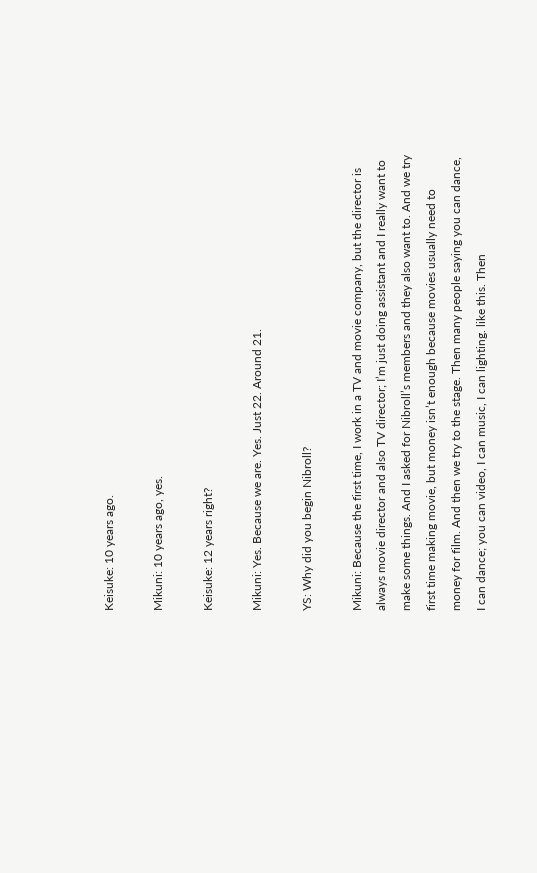Keisuke: 10 years ago.

Mikuni: 10 years ago, yes.

Keisuke: 12 years right?

Mikuni: Yes. Because we are. Yes. Just 22. Around 21.

YS: Why did you begin Nibroll?

Mikuni: Because the first time, I work in a TV and movie company, but the director is always movie director and also TV director; I’m just doing assistant and I really want to make some things. And I asked for Nibroll’s members and they also want to. And we try first time making movie, but money isn’t enough because movies usually need to money for film. And then we try to the stage. Then many people saying you can dance, I can dance; you can video, I can music, I can lighting. like this. Then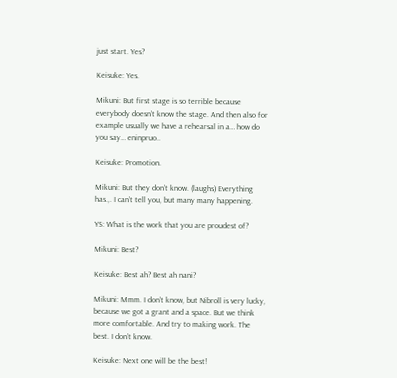just start. Yes?

Keisuke: Yes.

Mikuni: But first stage is so terrible because everybody doesn’t know the stage. And then also for example usually we have a rehearsal in a… how do you say… eninpruo..

Keisuke: Promotion.

Mikuni: But they don’t know. (laughs) Everything has.,. I can’t tell you, but many many happening.

YS: What is the work that you are proudest of?

Mikuni: Best?

Keisuke: Best ah? Best ah nani?

Mikuni: Mmm. I don’t know, but Nibroll is very lucky, because we got a grant and a space. But we think more comfortable. And try to making work. The best. I don’t know.

Keisuke: Next one will be the best!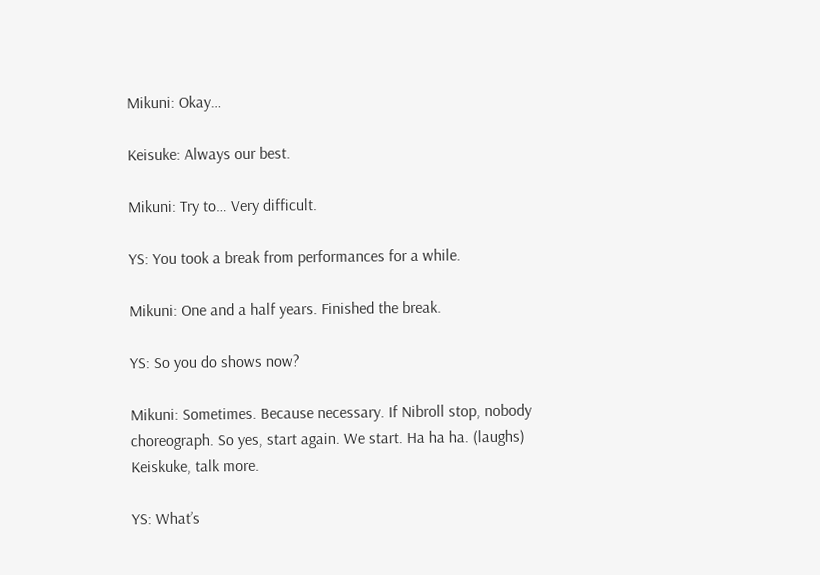Mikuni: Okay…

Keisuke: Always our best.

Mikuni: Try to… Very difficult.

YS: You took a break from performances for a while.

Mikuni: One and a half years. Finished the break.

YS: So you do shows now?

Mikuni: Sometimes. Because necessary. If Nibroll stop, nobody choreograph. So yes, start again. We start. Ha ha ha. (laughs) Keiskuke, talk more.

YS: What’s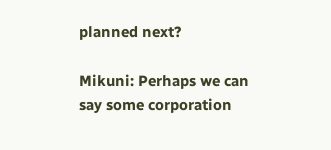planned next?

Mikuni: Perhaps we can say some corporation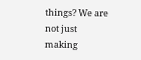things? We are not just making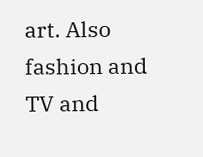art. Also fashion and TV and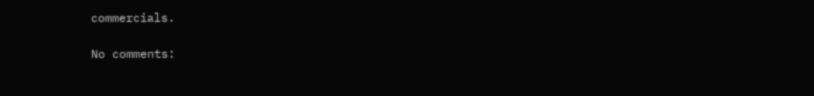commercials.

No comments: